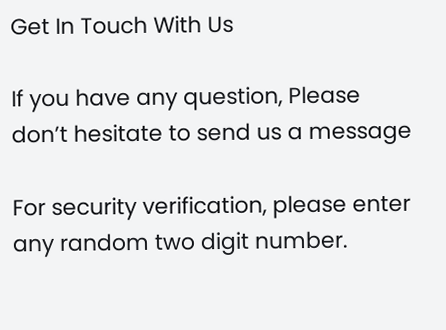Get In Touch With Us

If you have any question, Please don’t hesitate to send us a message

For security verification, please enter any random two digit number.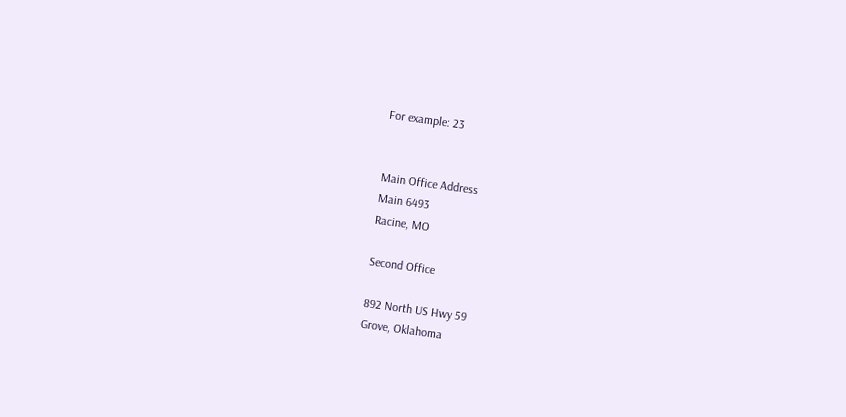For example: 23


Main Office Address
Main 6493
Racine, MO

Second Office

892 North US Hwy 59
Grove, Oklahoma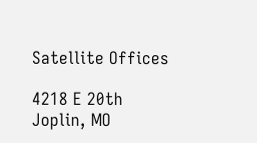Satellite Offices

4218 E 20th
Joplin, MO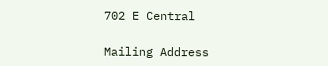702 E Central

Mailing Address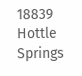18839 Hottle Springs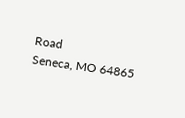Road
Seneca, MO 64865